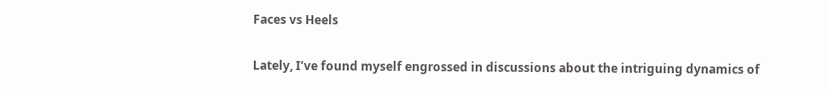Faces vs Heels

Lately, I’ve found myself engrossed in discussions about the intriguing dynamics of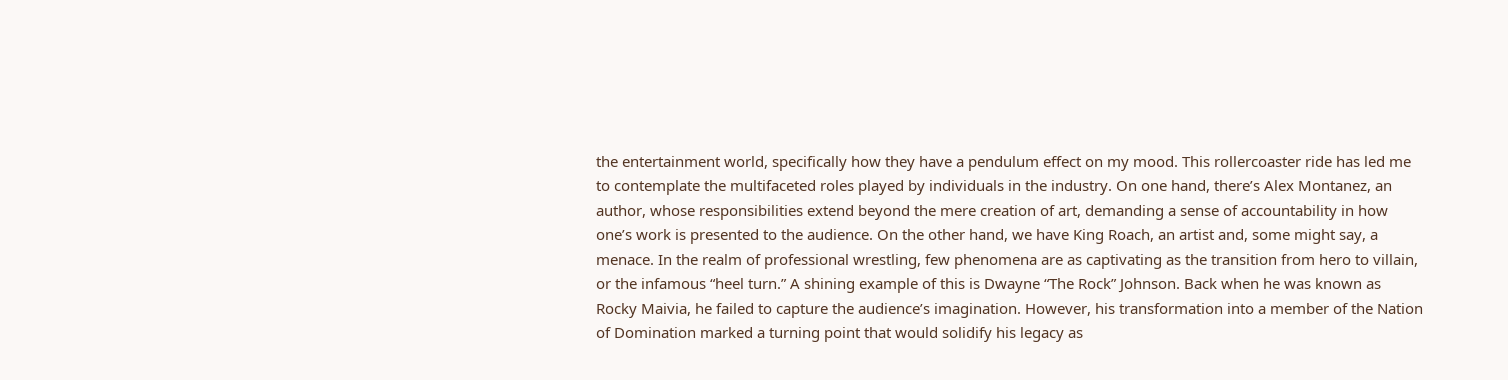the entertainment world, specifically how they have a pendulum effect on my mood. This rollercoaster ride has led me to contemplate the multifaceted roles played by individuals in the industry. On one hand, there’s Alex Montanez, an author, whose responsibilities extend beyond the mere creation of art, demanding a sense of accountability in how one’s work is presented to the audience. On the other hand, we have King Roach, an artist and, some might say, a menace. In the realm of professional wrestling, few phenomena are as captivating as the transition from hero to villain, or the infamous “heel turn.” A shining example of this is Dwayne “The Rock” Johnson. Back when he was known as Rocky Maivia, he failed to capture the audience’s imagination. However, his transformation into a member of the Nation of Domination marked a turning point that would solidify his legacy as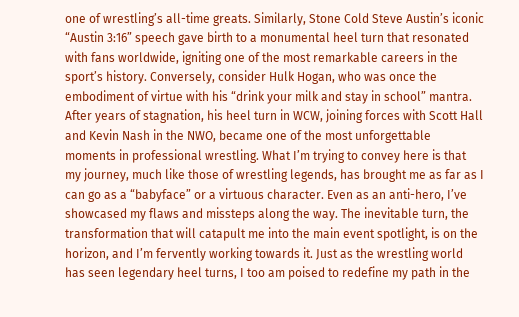one of wrestling’s all-time greats. Similarly, Stone Cold Steve Austin’s iconic “Austin 3:16” speech gave birth to a monumental heel turn that resonated with fans worldwide, igniting one of the most remarkable careers in the sport’s history. Conversely, consider Hulk Hogan, who was once the embodiment of virtue with his “drink your milk and stay in school” mantra. After years of stagnation, his heel turn in WCW, joining forces with Scott Hall and Kevin Nash in the NWO, became one of the most unforgettable moments in professional wrestling. What I’m trying to convey here is that my journey, much like those of wrestling legends, has brought me as far as I can go as a “babyface” or a virtuous character. Even as an anti-hero, I’ve showcased my flaws and missteps along the way. The inevitable turn, the transformation that will catapult me into the main event spotlight, is on the horizon, and I’m fervently working towards it. Just as the wrestling world has seen legendary heel turns, I too am poised to redefine my path in the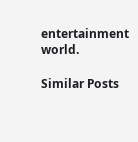entertainment world.

Similar Posts